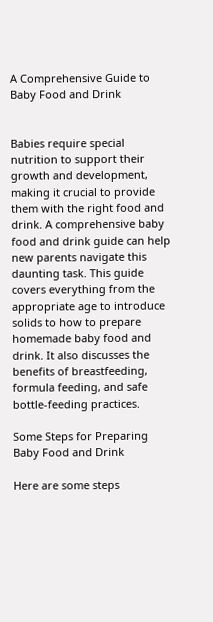A Comprehensive Guide to Baby Food and Drink


Babies require special nutrition to support their growth and development, making it crucial to provide them with the right food and drink. A comprehensive baby food and drink guide can help new parents navigate this daunting task. This guide covers everything from the appropriate age to introduce solids to how to prepare homemade baby food and drink. It also discusses the benefits of breastfeeding, formula feeding, and safe bottle-feeding practices.

Some Steps for Preparing Baby Food and Drink

Here are some steps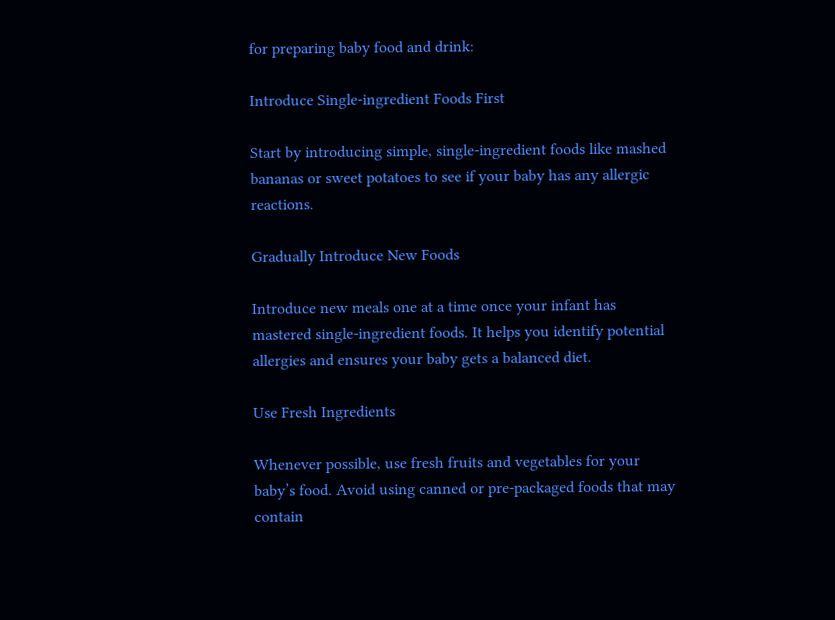for preparing baby food and drink:

Introduce Single-ingredient Foods First

Start by introducing simple, single-ingredient foods like mashed bananas or sweet potatoes to see if your baby has any allergic reactions.

Gradually Introduce New Foods

Introduce new meals one at a time once your infant has mastered single-ingredient foods. It helps you identify potential allergies and ensures your baby gets a balanced diet.

Use Fresh Ingredients

Whenever possible, use fresh fruits and vegetables for your baby’s food. Avoid using canned or pre-packaged foods that may contain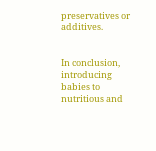preservatives or additives.


In conclusion, introducing babies to nutritious and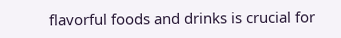flavorful foods and drinks is crucial for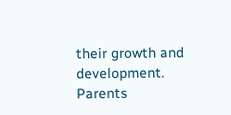their growth and development. Parents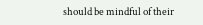should be mindful of their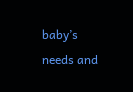baby’s needs and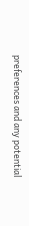preferences and any potential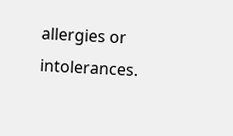allergies or intolerances.